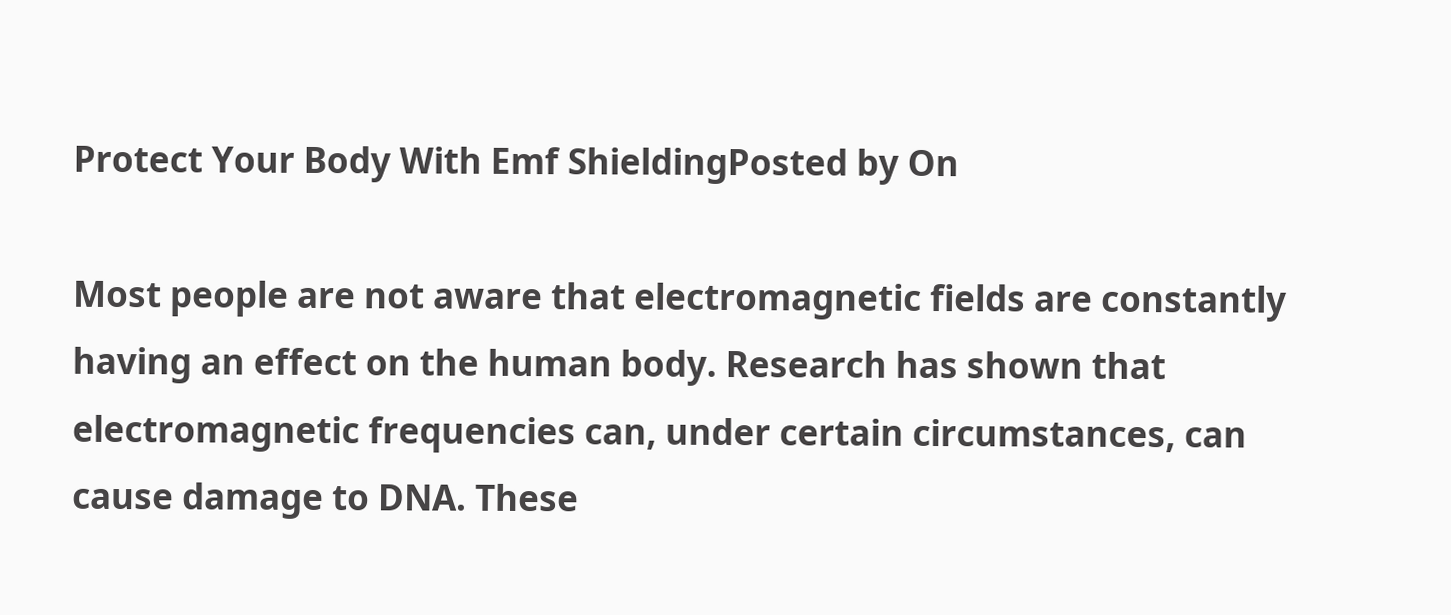Protect Your Body With Emf ShieldingPosted by On

Most people are not aware that electromagnetic fields are constantly having an effect on the human body. Research has shown that electromagnetic frequencies can, under certain circumstances, can cause damage to DNA. These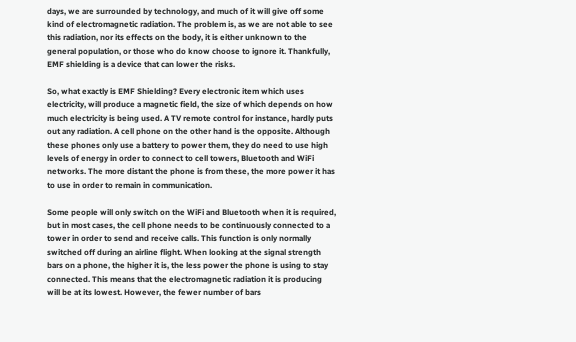days, we are surrounded by technology, and much of it will give off some kind of electromagnetic radiation. The problem is, as we are not able to see this radiation, nor its effects on the body, it is either unknown to the general population, or those who do know choose to ignore it. Thankfully, EMF shielding is a device that can lower the risks.

So, what exactly is EMF Shielding? Every electronic item which uses electricity, will produce a magnetic field, the size of which depends on how much electricity is being used. A TV remote control for instance, hardly puts out any radiation. A cell phone on the other hand is the opposite. Although these phones only use a battery to power them, they do need to use high levels of energy in order to connect to cell towers, Bluetooth and WiFi networks. The more distant the phone is from these, the more power it has to use in order to remain in communication.

Some people will only switch on the WiFi and Bluetooth when it is required, but in most cases, the cell phone needs to be continuously connected to a tower in order to send and receive calls. This function is only normally switched off during an airline flight. When looking at the signal strength bars on a phone, the higher it is, the less power the phone is using to stay connected. This means that the electromagnetic radiation it is producing will be at its lowest. However, the fewer number of bars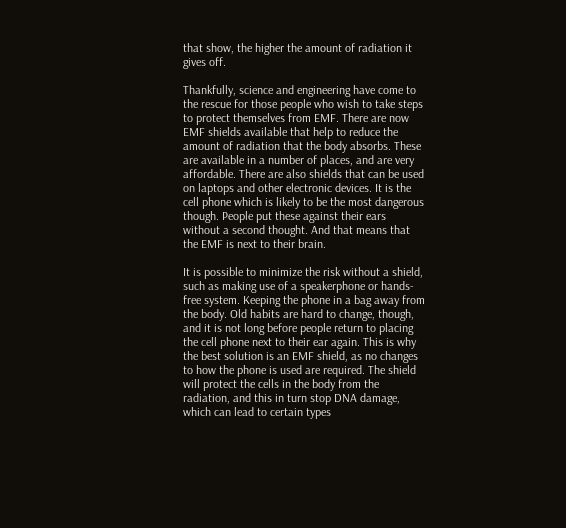that show, the higher the amount of radiation it gives off.

Thankfully, science and engineering have come to the rescue for those people who wish to take steps to protect themselves from EMF. There are now EMF shields available that help to reduce the amount of radiation that the body absorbs. These are available in a number of places, and are very affordable. There are also shields that can be used on laptops and other electronic devices. It is the cell phone which is likely to be the most dangerous though. People put these against their ears without a second thought. And that means that the EMF is next to their brain.

It is possible to minimize the risk without a shield, such as making use of a speakerphone or hands-free system. Keeping the phone in a bag away from the body. Old habits are hard to change, though, and it is not long before people return to placing the cell phone next to their ear again. This is why the best solution is an EMF shield, as no changes to how the phone is used are required. The shield will protect the cells in the body from the radiation, and this in turn stop DNA damage, which can lead to certain types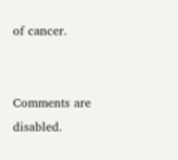of cancer.


Comments are disabled.